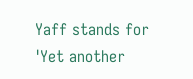Yaff stands for 'Yet another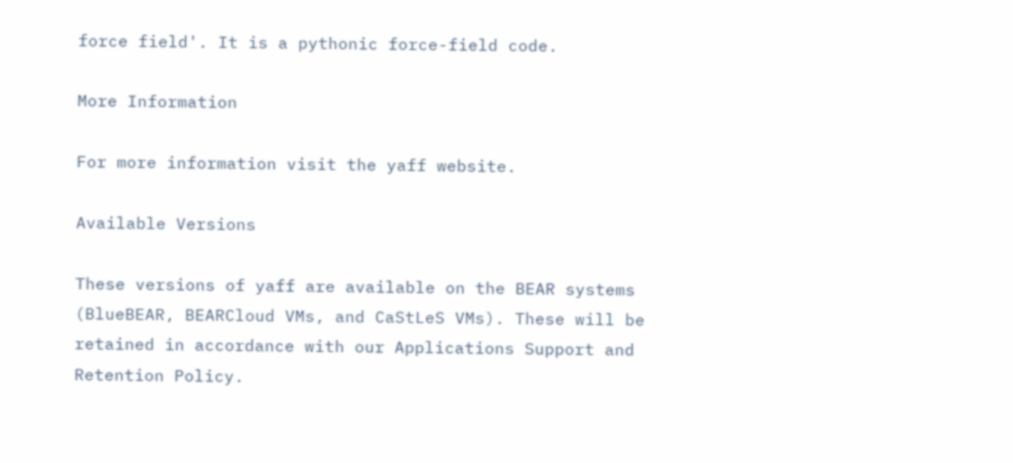force field'. It is a pythonic force-field code.

More Information

For more information visit the yaff website.

Available Versions

These versions of yaff are available on the BEAR systems (BlueBEAR, BEARCloud VMs, and CaStLeS VMs). These will be retained in accordance with our Applications Support and Retention Policy.